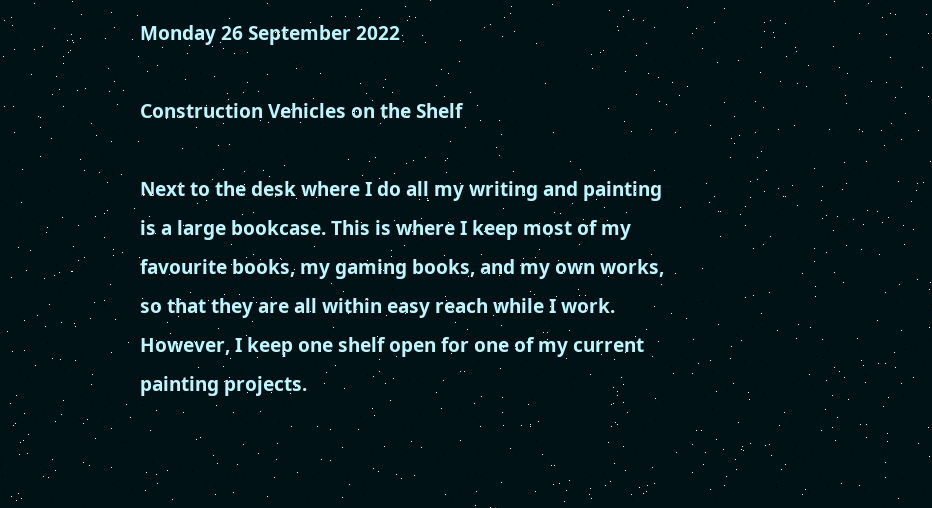Monday 26 September 2022

Construction Vehicles on the Shelf

Next to the desk where I do all my writing and painting is a large bookcase. This is where I keep most of my favourite books, my gaming books, and my own works, so that they are all within easy reach while I work. However, I keep one shelf open for one of my current painting projects.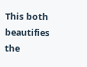This both beautifies the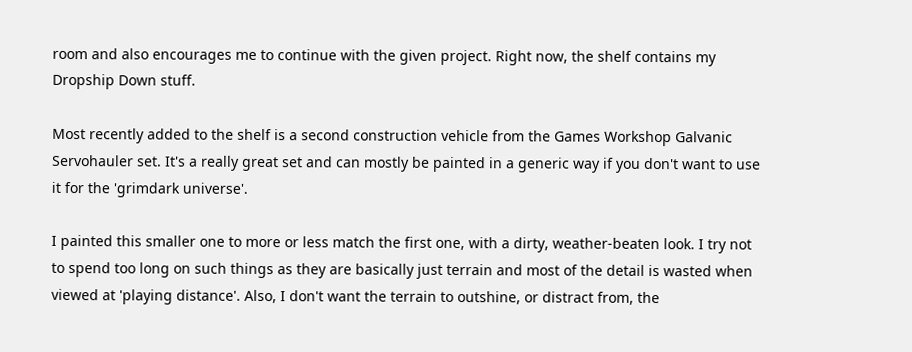room and also encourages me to continue with the given project. Right now, the shelf contains my Dropship Down stuff.

Most recently added to the shelf is a second construction vehicle from the Games Workshop Galvanic Servohauler set. It's a really great set and can mostly be painted in a generic way if you don't want to use it for the 'grimdark universe'.

I painted this smaller one to more or less match the first one, with a dirty, weather-beaten look. I try not to spend too long on such things as they are basically just terrain and most of the detail is wasted when viewed at 'playing distance'. Also, I don't want the terrain to outshine, or distract from, the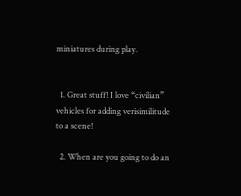miniatures during play.


  1. Great stuff! I love “civilian” vehicles for adding verisimilitude to a scene!

  2. When are you going to do an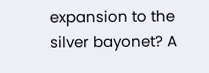expansion to the silver bayonet? A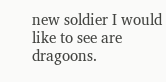new soldier I would like to see are dragoons.